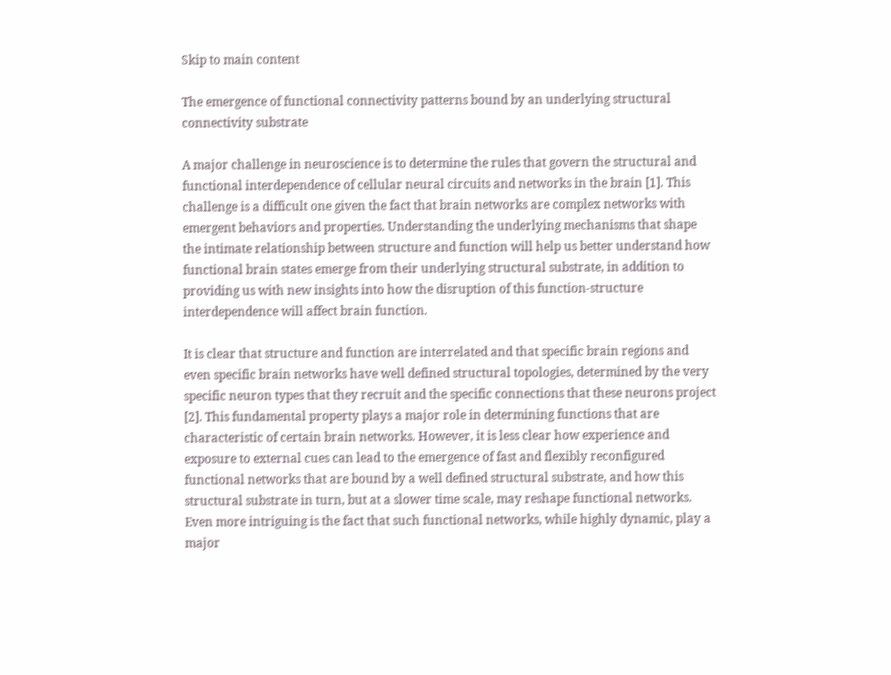Skip to main content

The emergence of functional connectivity patterns bound by an underlying structural connectivity substrate

A major challenge in neuroscience is to determine the rules that govern the structural and functional interdependence of cellular neural circuits and networks in the brain [1]. This challenge is a difficult one given the fact that brain networks are complex networks with emergent behaviors and properties. Understanding the underlying mechanisms that shape the intimate relationship between structure and function will help us better understand how functional brain states emerge from their underlying structural substrate, in addition to providing us with new insights into how the disruption of this function-structure interdependence will affect brain function.

It is clear that structure and function are interrelated and that specific brain regions and even specific brain networks have well defined structural topologies, determined by the very specific neuron types that they recruit and the specific connections that these neurons project [2]. This fundamental property plays a major role in determining functions that are characteristic of certain brain networks. However, it is less clear how experience and exposure to external cues can lead to the emergence of fast and flexibly reconfigured functional networks that are bound by a well defined structural substrate, and how this structural substrate in turn, but at a slower time scale, may reshape functional networks. Even more intriguing is the fact that such functional networks, while highly dynamic, play a major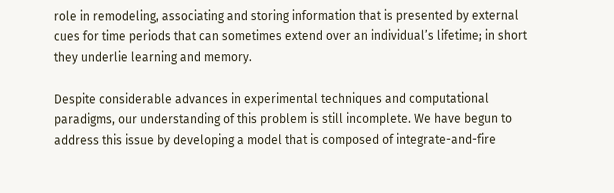role in remodeling, associating and storing information that is presented by external cues for time periods that can sometimes extend over an individual’s lifetime; in short they underlie learning and memory.

Despite considerable advances in experimental techniques and computational paradigms, our understanding of this problem is still incomplete. We have begun to address this issue by developing a model that is composed of integrate-and-fire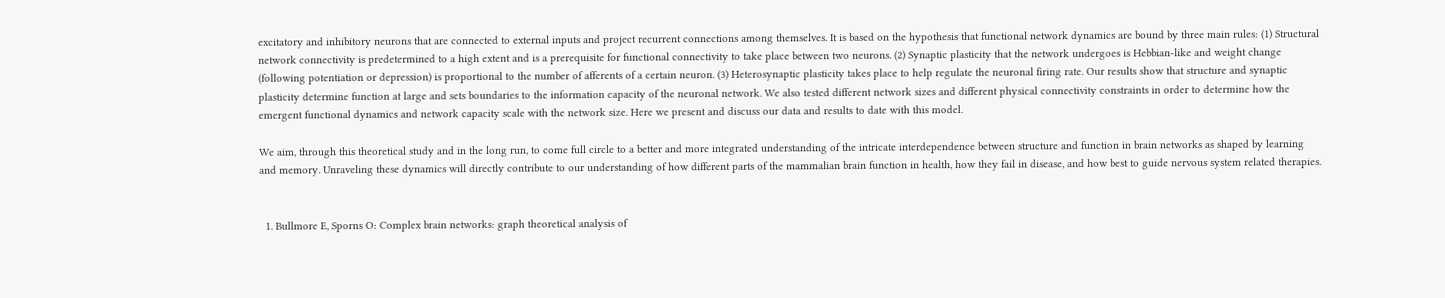excitatory and inhibitory neurons that are connected to external inputs and project recurrent connections among themselves. It is based on the hypothesis that functional network dynamics are bound by three main rules: (1) Structural network connectivity is predetermined to a high extent and is a prerequisite for functional connectivity to take place between two neurons. (2) Synaptic plasticity that the network undergoes is Hebbian-like and weight change (following potentiation or depression) is proportional to the number of afferents of a certain neuron. (3) Heterosynaptic plasticity takes place to help regulate the neuronal firing rate. Our results show that structure and synaptic plasticity determine function at large and sets boundaries to the information capacity of the neuronal network. We also tested different network sizes and different physical connectivity constraints in order to determine how the emergent functional dynamics and network capacity scale with the network size. Here we present and discuss our data and results to date with this model.

We aim, through this theoretical study and in the long run, to come full circle to a better and more integrated understanding of the intricate interdependence between structure and function in brain networks as shaped by learning and memory. Unraveling these dynamics will directly contribute to our understanding of how different parts of the mammalian brain function in health, how they fail in disease, and how best to guide nervous system related therapies.


  1. Bullmore E, Sporns O: Complex brain networks: graph theoretical analysis of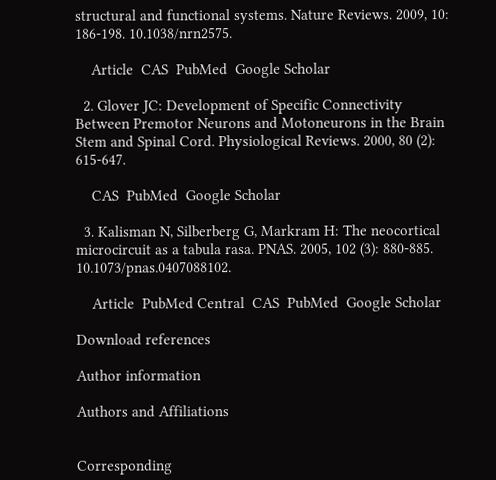structural and functional systems. Nature Reviews. 2009, 10: 186-198. 10.1038/nrn2575.

    Article  CAS  PubMed  Google Scholar

  2. Glover JC: Development of Specific Connectivity Between Premotor Neurons and Motoneurons in the Brain Stem and Spinal Cord. Physiological Reviews. 2000, 80 (2): 615-647.

    CAS  PubMed  Google Scholar

  3. Kalisman N, Silberberg G, Markram H: The neocortical microcircuit as a tabula rasa. PNAS. 2005, 102 (3): 880-885. 10.1073/pnas.0407088102.

    Article  PubMed Central  CAS  PubMed  Google Scholar

Download references

Author information

Authors and Affiliations


Corresponding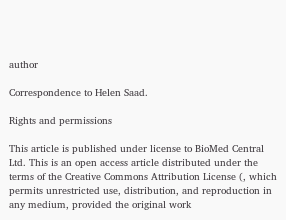author

Correspondence to Helen Saad.

Rights and permissions

This article is published under license to BioMed Central Ltd. This is an open access article distributed under the terms of the Creative Commons Attribution License (, which permits unrestricted use, distribution, and reproduction in any medium, provided the original work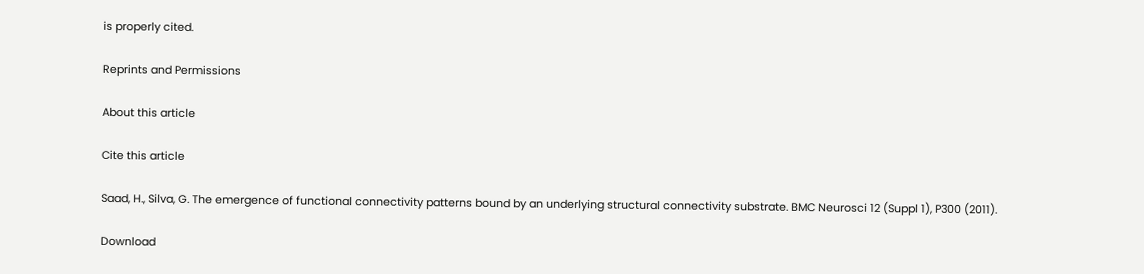is properly cited.

Reprints and Permissions

About this article

Cite this article

Saad, H., Silva, G. The emergence of functional connectivity patterns bound by an underlying structural connectivity substrate. BMC Neurosci 12 (Suppl 1), P300 (2011).

Download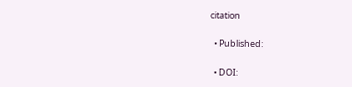citation

  • Published:

  • DOI: